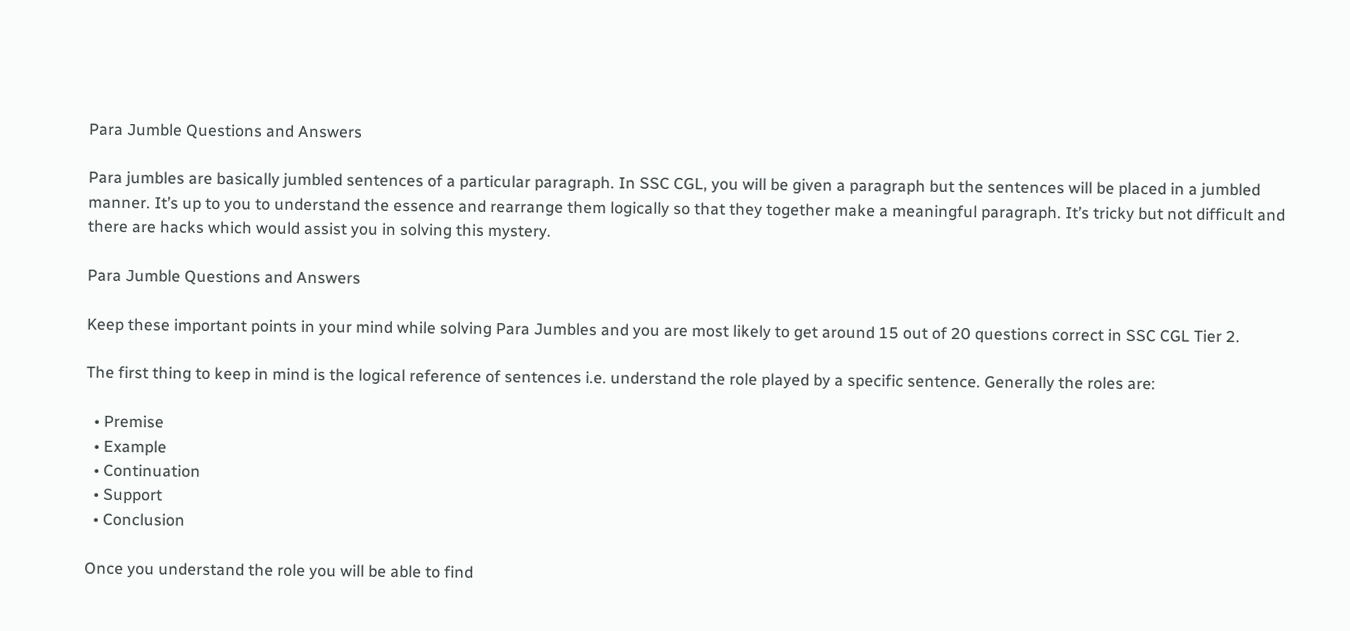Para Jumble Questions and Answers

Para jumbles are basically jumbled sentences of a particular paragraph. In SSC CGL, you will be given a paragraph but the sentences will be placed in a jumbled manner. It’s up to you to understand the essence and rearrange them logically so that they together make a meaningful paragraph. It’s tricky but not difficult and there are hacks which would assist you in solving this mystery.

Para Jumble Questions and Answers

Keep these important points in your mind while solving Para Jumbles and you are most likely to get around 15 out of 20 questions correct in SSC CGL Tier 2.

The first thing to keep in mind is the logical reference of sentences i.e. understand the role played by a specific sentence. Generally the roles are:

  • Premise
  • Example
  • Continuation
  • Support
  • Conclusion

Once you understand the role you will be able to find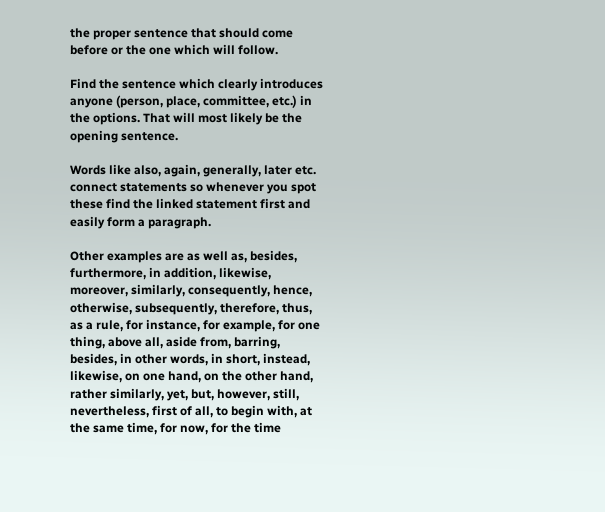the proper sentence that should come before or the one which will follow.

Find the sentence which clearly introduces anyone (person, place, committee, etc.) in the options. That will most likely be the opening sentence.

Words like also, again, generally, later etc. connect statements so whenever you spot these find the linked statement first and easily form a paragraph.

Other examples are as well as, besides, furthermore, in addition, likewise, moreover, similarly, consequently, hence, otherwise, subsequently, therefore, thus, as a rule, for instance, for example, for one thing, above all, aside from, barring, besides, in other words, in short, instead, likewise, on one hand, on the other hand, rather similarly, yet, but, however, still, nevertheless, first of all, to begin with, at the same time, for now, for the time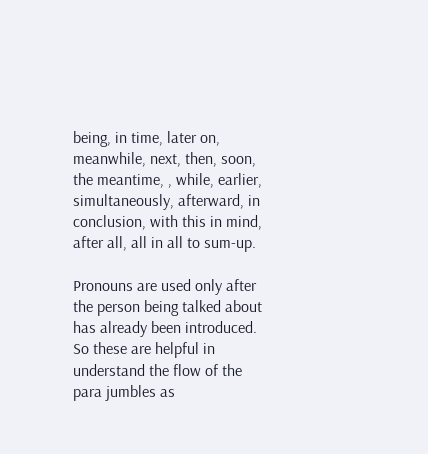being, in time, later on, meanwhile, next, then, soon, the meantime, , while, earlier, simultaneously, afterward, in conclusion, with this in mind, after all, all in all to sum-up.

Pronouns are used only after the person being talked about has already been introduced. So these are helpful in understand the flow of the para jumbles as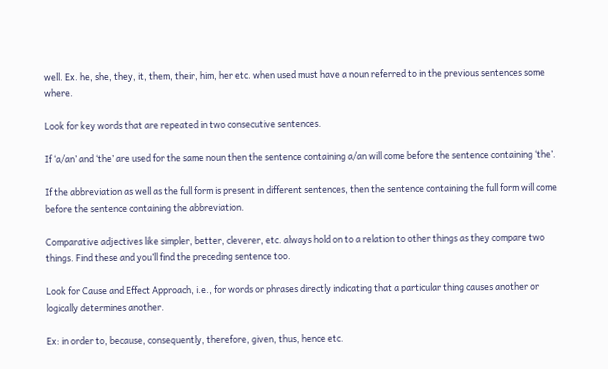well. Ex. he, she, they, it, them, their, him, her etc. when used must have a noun referred to in the previous sentences some where.

Look for key words that are repeated in two consecutive sentences.

If ‘a/an’ and ‘the’ are used for the same noun then the sentence containing a/an will come before the sentence containing ‘the’.

If the abbreviation as well as the full form is present in different sentences, then the sentence containing the full form will come before the sentence containing the abbreviation.

Comparative adjectives like simpler, better, cleverer, etc. always hold on to a relation to other things as they compare two things. Find these and you’ll find the preceding sentence too.

Look for Cause and Effect Approach, i.e., for words or phrases directly indicating that a particular thing causes another or logically determines another.

Ex: in order to, because, consequently, therefore, given, thus, hence etc.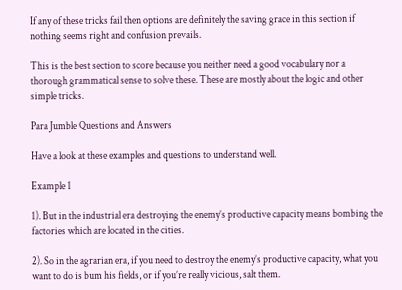If any of these tricks fail then options are definitely the saving grace in this section if nothing seems right and confusion prevails.

This is the best section to score because you neither need a good vocabulary nor a thorough grammatical sense to solve these. These are mostly about the logic and other simple tricks.

Para Jumble Questions and Answers

Have a look at these examples and questions to understand well.

Example 1

1). But in the industrial era destroying the enemy’s productive capacity means bombing the factories which are located in the cities.

2). So in the agrarian era, if you need to destroy the enemy’s productive capacity, what you want to do is bum his fields, or if you’re really vicious, salt them.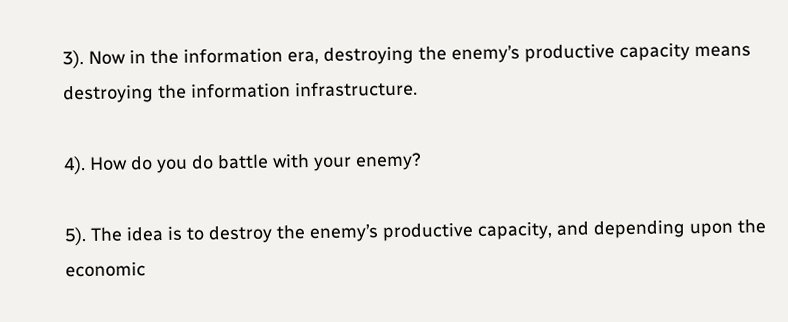3). Now in the information era, destroying the enemy’s productive capacity means destroying the information infrastructure.

4). How do you do battle with your enemy?

5). The idea is to destroy the enemy’s productive capacity, and depending upon the economic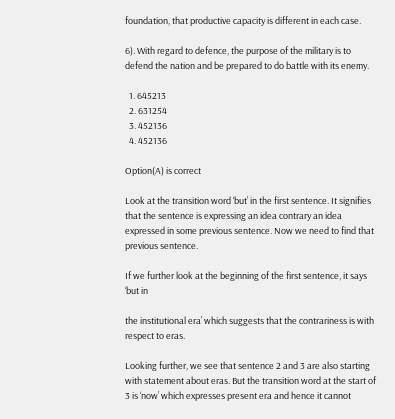foundation, that productive capacity is different in each case.

6). With regard to defence, the purpose of the military is to defend the nation and be prepared to do battle with its enemy.

  1. 645213
  2. 631254
  3. 452136
  4. 452136

Option(A) is correct

Look at the transition word ‘but’ in the first sentence. It signifies that the sentence is expressing an idea contrary an idea expressed in some previous sentence. Now we need to find that previous sentence.

If we further look at the beginning of the first sentence, it says ‘but in

the institutional era’ which suggests that the contrariness is with respect to eras.

Looking further, we see that sentence 2 and 3 are also starting with statement about eras. But the transition word at the start of 3 is ‘now’ which expresses present era and hence it cannot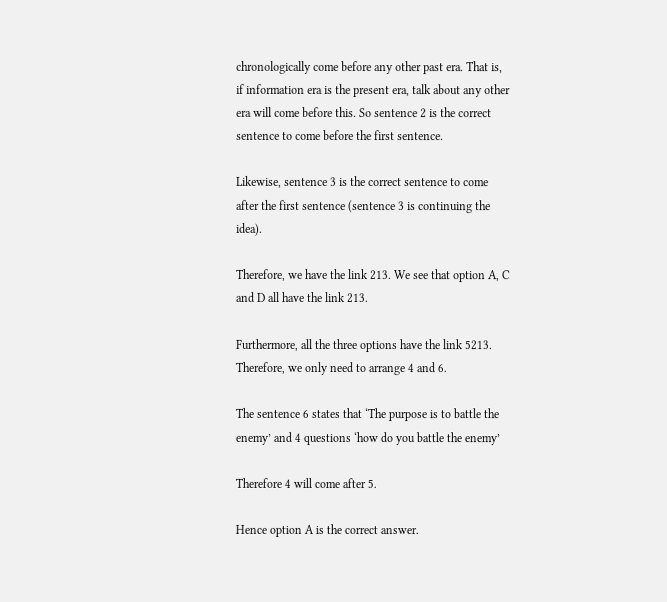chronologically come before any other past era. That is, if information era is the present era, talk about any other era will come before this. So sentence 2 is the correct sentence to come before the first sentence.

Likewise, sentence 3 is the correct sentence to come after the first sentence (sentence 3 is continuing the idea).

Therefore, we have the link 213. We see that option A, C and D all have the link 213.

Furthermore, all the three options have the link 5213. Therefore, we only need to arrange 4 and 6.

The sentence 6 states that ‘The purpose is to battle the enemy’ and 4 questions ‘how do you battle the enemy’

Therefore 4 will come after 5.

Hence option A is the correct answer.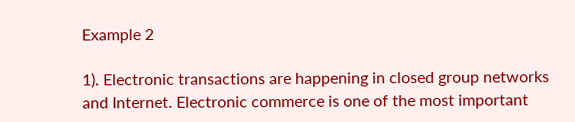Example 2

1). Electronic transactions are happening in closed group networks and Internet. Electronic commerce is one of the most important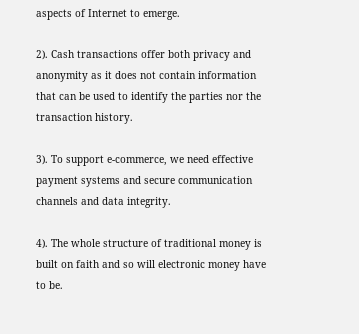aspects of Internet to emerge.

2). Cash transactions offer both privacy and anonymity as it does not contain information that can be used to identify the parties nor the transaction history.

3). To support e-commerce, we need effective payment systems and secure communication channels and data integrity.

4). The whole structure of traditional money is built on faith and so will electronic money have to be.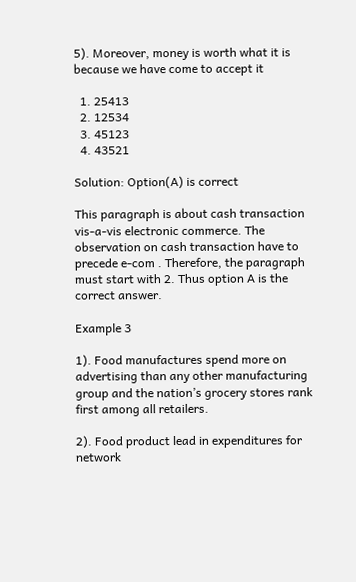5). Moreover, money is worth what it is because we have come to accept it

  1. 25413
  2. 12534
  3. 45123
  4. 43521

Solution: Option(A) is correct

This paragraph is about cash transaction vis-a-vis electronic commerce. The observation on cash transaction have to precede e-com . Therefore, the paragraph must start with 2. Thus option A is the correct answer.

Example 3

1). Food manufactures spend more on advertising than any other manufacturing group and the nation’s grocery stores rank first among all retailers.

2). Food product lead in expenditures for network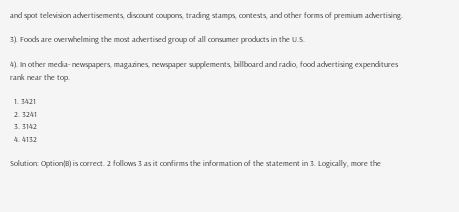and spot television advertisements, discount coupons, trading stamps, contests, and other forms of premium advertising.

3). Foods are overwhelming the most advertised group of all consumer products in the U.S.

4). In other media- newspapers, magazines, newspaper supplements, billboard and radio, food advertising expenditures rank near the top.

  1. 3421
  2. 3241
  3. 3142
  4. 4132

Solution: Option(B) is correct. 2 follows 3 as it confirms the information of the statement in 3. Logically, more the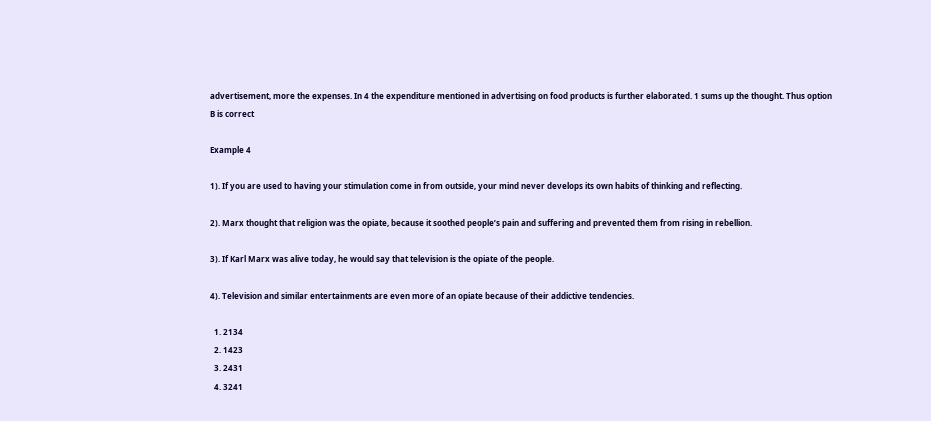advertisement, more the expenses. In 4 the expenditure mentioned in advertising on food products is further elaborated. 1 sums up the thought. Thus option B is correct

Example 4

1). If you are used to having your stimulation come in from outside, your mind never develops its own habits of thinking and reflecting.

2). Marx thought that religion was the opiate, because it soothed people’s pain and suffering and prevented them from rising in rebellion.

3). If Karl Marx was alive today, he would say that television is the opiate of the people.

4). Television and similar entertainments are even more of an opiate because of their addictive tendencies.

  1. 2134
  2. 1423
  3. 2431
  4. 3241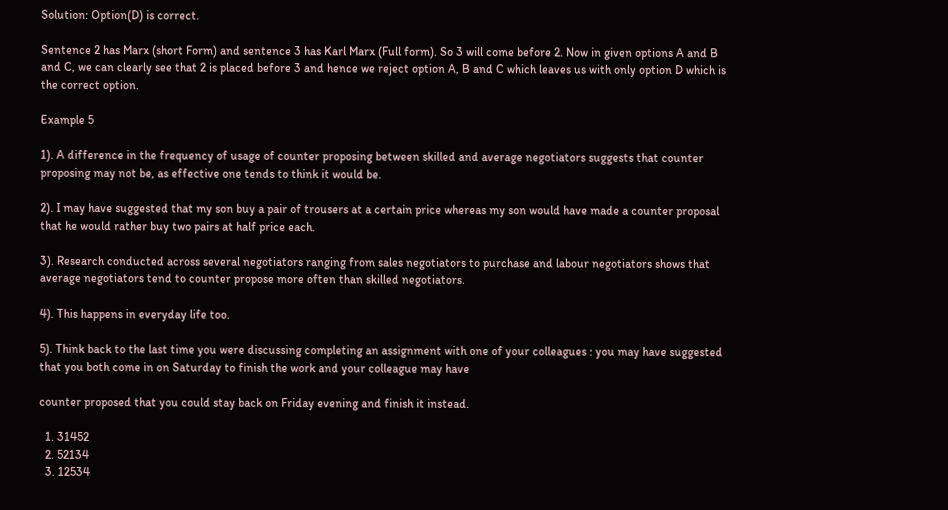Solution: Option(D) is correct.

Sentence 2 has Marx (short Form) and sentence 3 has Karl Marx (Full form). So 3 will come before 2. Now in given options A and B and C, we can clearly see that 2 is placed before 3 and hence we reject option A, B and C which leaves us with only option D which is the correct option.

Example 5

1). A difference in the frequency of usage of counter proposing between skilled and average negotiators suggests that counter proposing may not be, as effective one tends to think it would be.

2). I may have suggested that my son buy a pair of trousers at a certain price whereas my son would have made a counter proposal that he would rather buy two pairs at half price each.

3). Research conducted across several negotiators ranging from sales negotiators to purchase and labour negotiators shows that average negotiators tend to counter propose more often than skilled negotiators.

4). This happens in everyday life too.

5). Think back to the last time you were discussing completing an assignment with one of your colleagues : you may have suggested that you both come in on Saturday to finish the work and your colleague may have

counter proposed that you could stay back on Friday evening and finish it instead.

  1. 31452
  2. 52134
  3. 12534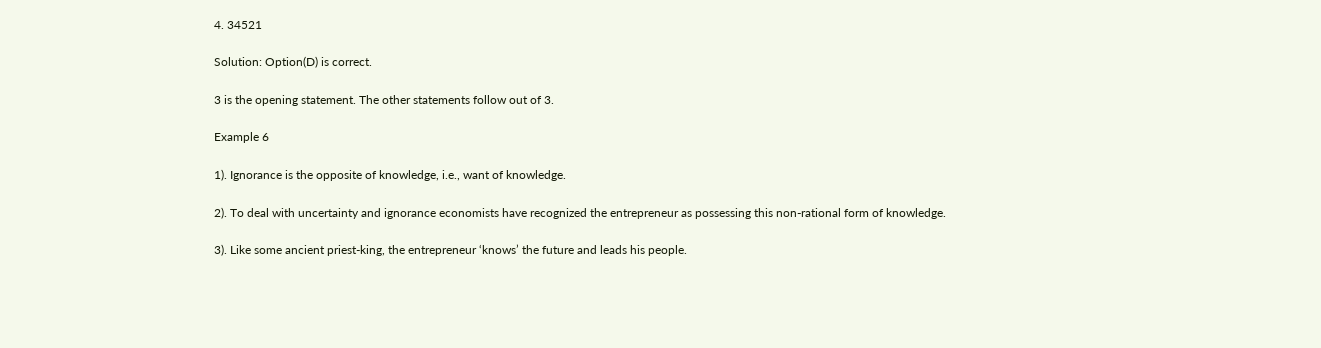4. 34521

Solution: Option(D) is correct.

3 is the opening statement. The other statements follow out of 3.

Example 6

1). Ignorance is the opposite of knowledge, i.e., want of knowledge.

2). To deal with uncertainty and ignorance economists have recognized the entrepreneur as possessing this non-rational form of knowledge.

3). Like some ancient priest-king, the entrepreneur ‘knows’ the future and leads his people.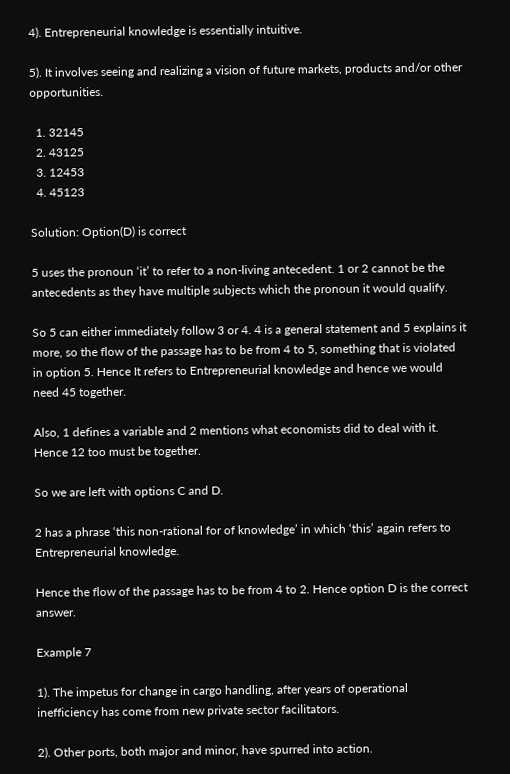4). Entrepreneurial knowledge is essentially intuitive.

5). It involves seeing and realizing a vision of future markets, products and/or other opportunities.

  1. 32145
  2. 43125
  3. 12453
  4. 45123

Solution: Option(D) is correct

5 uses the pronoun ‘it’ to refer to a non-living antecedent. 1 or 2 cannot be the antecedents as they have multiple subjects which the pronoun it would qualify.

So 5 can either immediately follow 3 or 4. 4 is a general statement and 5 explains it more, so the flow of the passage has to be from 4 to 5, something that is violated in option 5. Hence It refers to Entrepreneurial knowledge and hence we would need 45 together.

Also, 1 defines a variable and 2 mentions what economists did to deal with it. Hence 12 too must be together.

So we are left with options C and D.

2 has a phrase ‘this non-rational for of knowledge’ in which ‘this’ again refers to Entrepreneurial knowledge.

Hence the flow of the passage has to be from 4 to 2. Hence option D is the correct answer.

Example 7

1). The impetus for change in cargo handling, after years of operational inefficiency has come from new private sector facilitators.

2). Other ports, both major and minor, have spurred into action.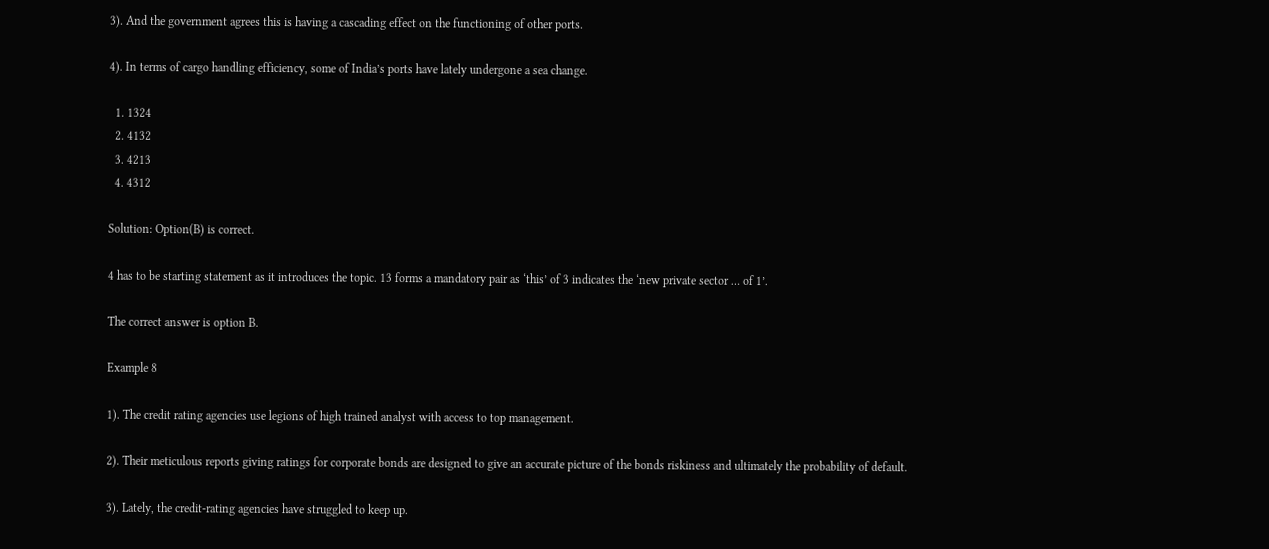3). And the government agrees this is having a cascading effect on the functioning of other ports.

4). In terms of cargo handling efficiency, some of India’s ports have lately undergone a sea change.

  1. 1324
  2. 4132
  3. 4213
  4. 4312

Solution: Option(B) is correct.

4 has to be starting statement as it introduces the topic. 13 forms a mandatory pair as ‘this’ of 3 indicates the ‘new private sector … of 1’.

The correct answer is option B.

Example 8

1). The credit rating agencies use legions of high trained analyst with access to top management.

2). Their meticulous reports giving ratings for corporate bonds are designed to give an accurate picture of the bonds riskiness and ultimately the probability of default.

3). Lately, the credit-rating agencies have struggled to keep up.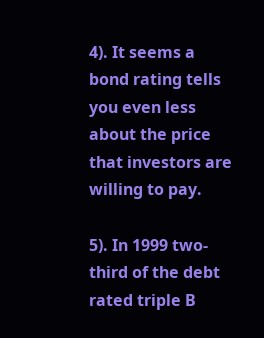4). It seems a bond rating tells you even less about the price that investors are willing to pay.

5). In 1999 two-third of the debt rated triple B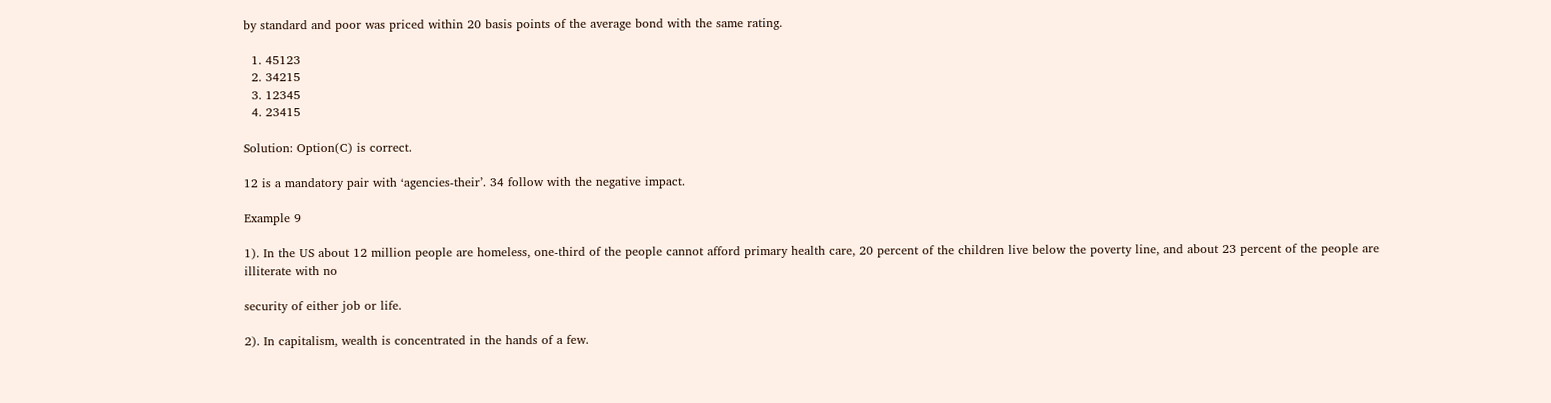by standard and poor was priced within 20 basis points of the average bond with the same rating.

  1. 45123
  2. 34215
  3. 12345
  4. 23415

Solution: Option(C) is correct.

12 is a mandatory pair with ‘agencies-their’. 34 follow with the negative impact.

Example 9

1). In the US about 12 million people are homeless, one-third of the people cannot afford primary health care, 20 percent of the children live below the poverty line, and about 23 percent of the people are illiterate with no

security of either job or life.

2). In capitalism, wealth is concentrated in the hands of a few.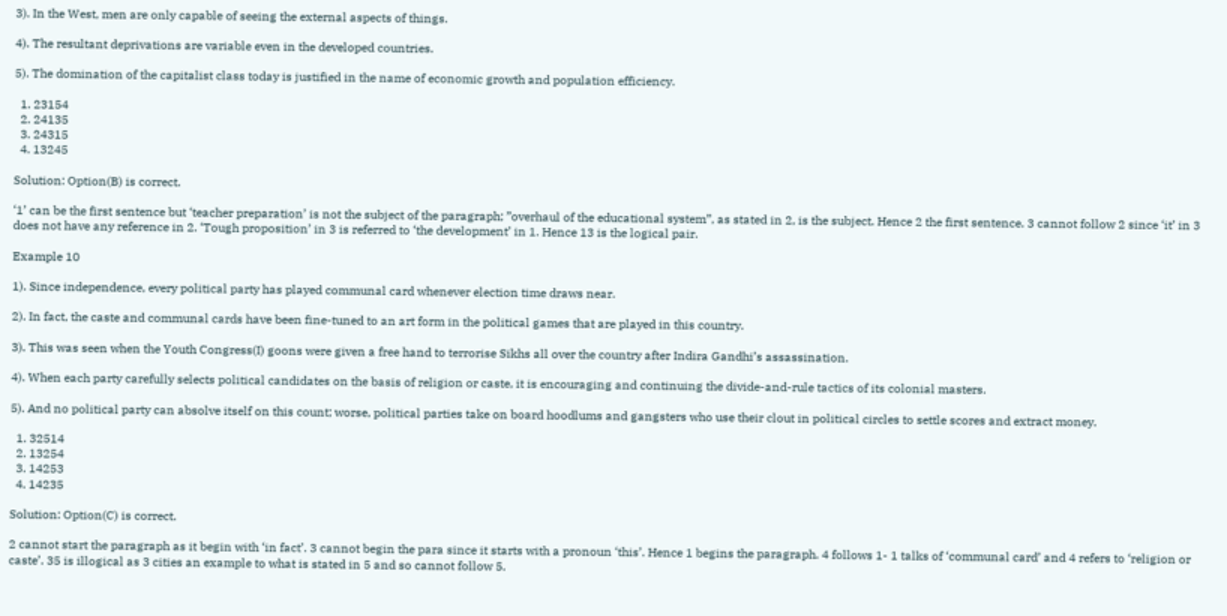3). In the West, men are only capable of seeing the external aspects of things.

4). The resultant deprivations are variable even in the developed countries.

5). The domination of the capitalist class today is justified in the name of economic growth and population efficiency.

  1. 23154
  2. 24135
  3. 24315
  4. 13245

Solution: Option(B) is correct.

‘1’ can be the first sentence but ‘teacher preparation’ is not the subject of the paragraph; ”overhaul of the educational system”, as stated in 2, is the subject. Hence 2 the first sentence. 3 cannot follow 2 since ‘it’ in 3 does not have any reference in 2. ‘Tough proposition’ in 3 is referred to ‘the development’ in 1. Hence 13 is the logical pair.

Example 10

1). Since independence, every political party has played communal card whenever election time draws near.

2). In fact, the caste and communal cards have been fine-tuned to an art form in the political games that are played in this country.

3). This was seen when the Youth Congress(I) goons were given a free hand to terrorise Sikhs all over the country after Indira Gandhi’s assassination.

4). When each party carefully selects political candidates on the basis of religion or caste, it is encouraging and continuing the divide-and-rule tactics of its colonial masters.

5). And no political party can absolve itself on this count; worse, political parties take on board hoodlums and gangsters who use their clout in political circles to settle scores and extract money.

  1. 32514
  2. 13254
  3. 14253
  4. 14235

Solution: Option(C) is correct.

2 cannot start the paragraph as it begin with ‘in fact’. 3 cannot begin the para since it starts with a pronoun ‘this’. Hence 1 begins the paragraph. 4 follows 1- 1 talks of ‘communal card’ and 4 refers to ‘religion or caste’. 35 is illogical as 3 cities an example to what is stated in 5 and so cannot follow 5.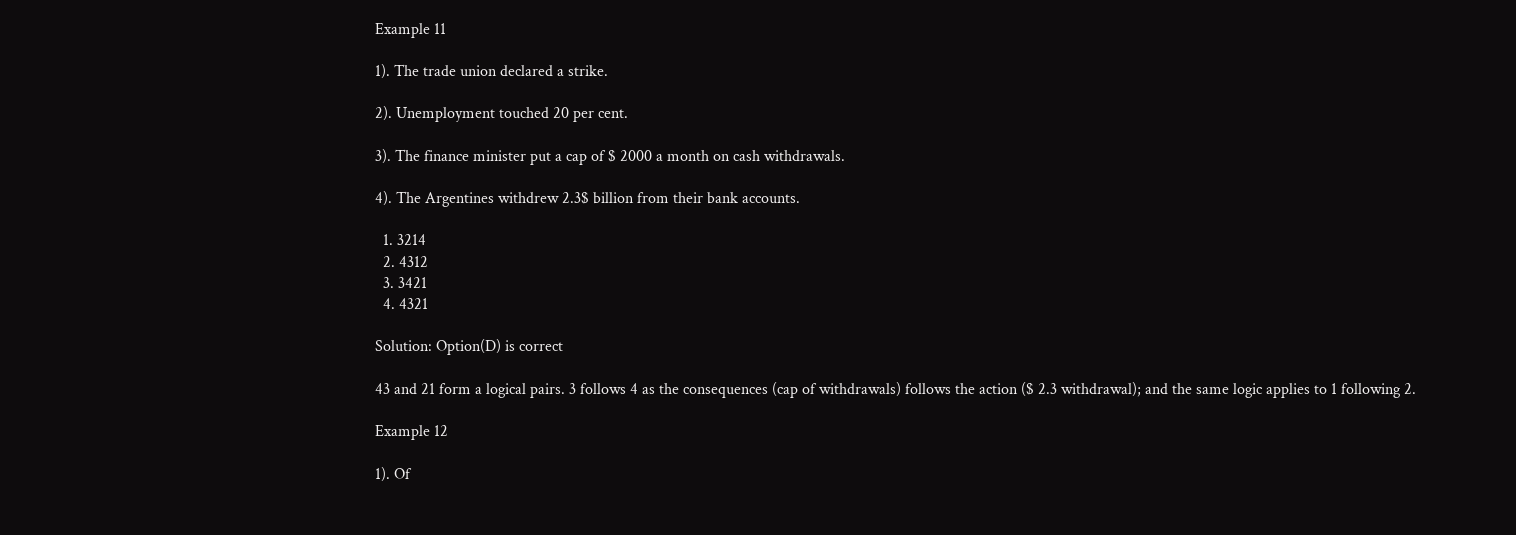Example 11

1). The trade union declared a strike.

2). Unemployment touched 20 per cent.

3). The finance minister put a cap of $ 2000 a month on cash withdrawals.

4). The Argentines withdrew 2.3$ billion from their bank accounts.

  1. 3214
  2. 4312
  3. 3421
  4. 4321

Solution: Option(D) is correct

43 and 21 form a logical pairs. 3 follows 4 as the consequences (cap of withdrawals) follows the action ($ 2.3 withdrawal); and the same logic applies to 1 following 2.

Example 12

1). Of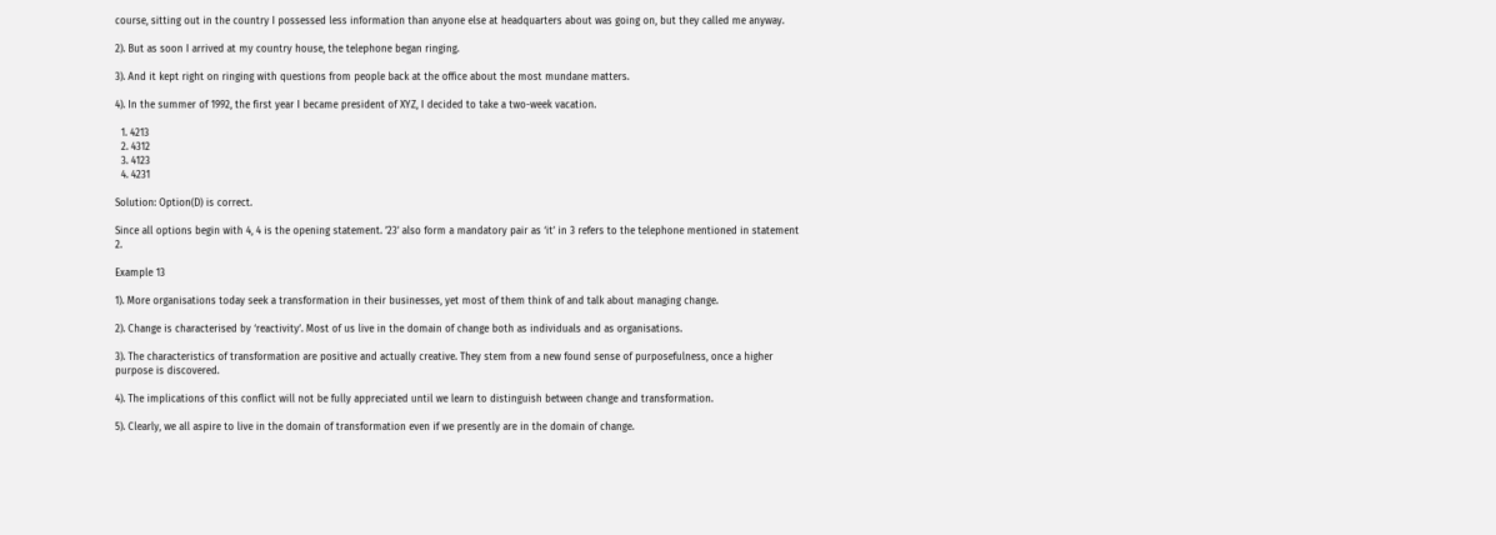course, sitting out in the country I possessed less information than anyone else at headquarters about was going on, but they called me anyway.

2). But as soon I arrived at my country house, the telephone began ringing.

3). And it kept right on ringing with questions from people back at the office about the most mundane matters.

4). In the summer of 1992, the first year I became president of XYZ, I decided to take a two-week vacation.

  1. 4213
  2. 4312
  3. 4123
  4. 4231

Solution: Option(D) is correct.

Since all options begin with 4, 4 is the opening statement. ’23’ also form a mandatory pair as ‘it’ in 3 refers to the telephone mentioned in statement 2.

Example 13

1). More organisations today seek a transformation in their businesses, yet most of them think of and talk about managing change.

2). Change is characterised by ‘reactivity’. Most of us live in the domain of change both as individuals and as organisations.

3). The characteristics of transformation are positive and actually creative. They stem from a new found sense of purposefulness, once a higher purpose is discovered.

4). The implications of this conflict will not be fully appreciated until we learn to distinguish between change and transformation.

5). Clearly, we all aspire to live in the domain of transformation even if we presently are in the domain of change.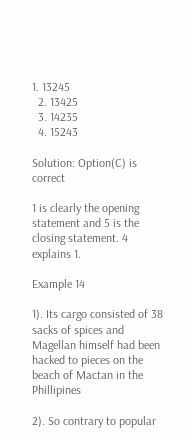1. 13245
  2. 13425
  3. 14235
  4. 15243

Solution: Option(C) is correct

1 is clearly the opening statement and 5 is the closing statement. 4 explains 1.

Example 14

1). Its cargo consisted of 38 sacks of spices and Magellan himself had been hacked to pieces on the beach of Mactan in the Phillipines

2). So contrary to popular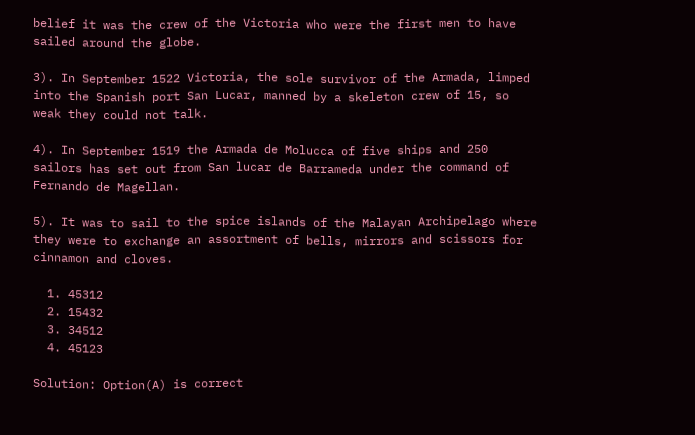belief it was the crew of the Victoria who were the first men to have sailed around the globe.

3). In September 1522 Victoria, the sole survivor of the Armada, limped into the Spanish port San Lucar, manned by a skeleton crew of 15, so weak they could not talk.

4). In September 1519 the Armada de Molucca of five ships and 250 sailors has set out from San lucar de Barrameda under the command of Fernando de Magellan.

5). It was to sail to the spice islands of the Malayan Archipelago where they were to exchange an assortment of bells, mirrors and scissors for cinnamon and cloves.

  1. 45312
  2. 15432
  3. 34512
  4. 45123

Solution: Option(A) is correct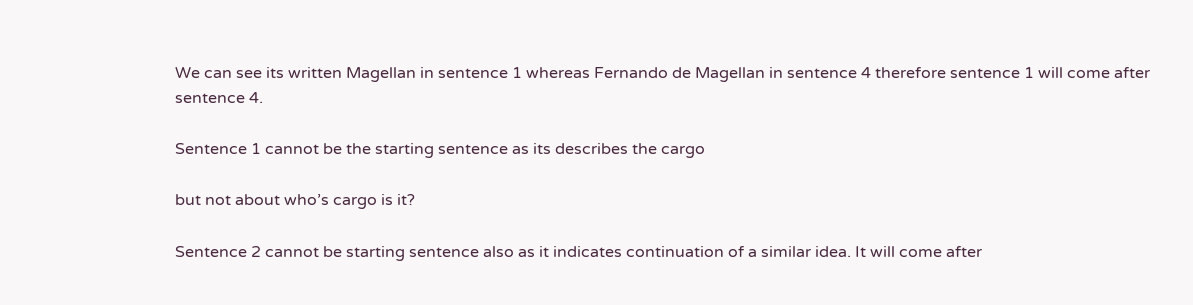We can see its written Magellan in sentence 1 whereas Fernando de Magellan in sentence 4 therefore sentence 1 will come after sentence 4.

Sentence 1 cannot be the starting sentence as its describes the cargo

but not about who’s cargo is it?

Sentence 2 cannot be starting sentence also as it indicates continuation of a similar idea. It will come after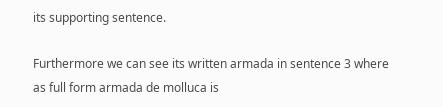its supporting sentence.

Furthermore we can see its written armada in sentence 3 where as full form armada de molluca is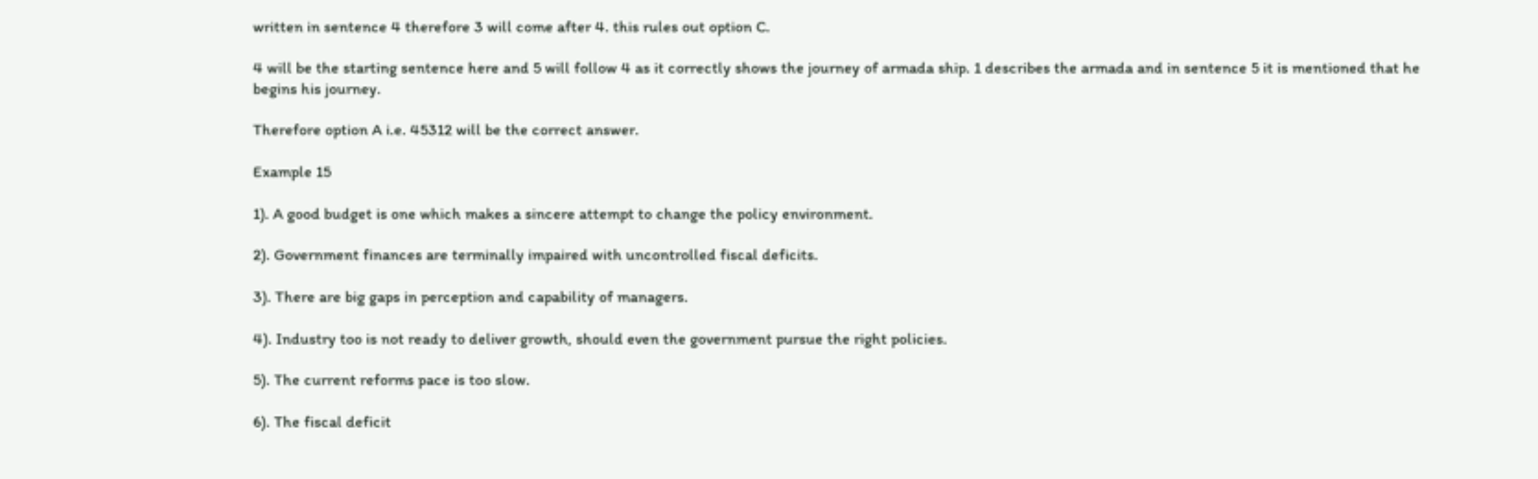written in sentence 4 therefore 3 will come after 4. this rules out option C.

4 will be the starting sentence here and 5 will follow 4 as it correctly shows the journey of armada ship. 1 describes the armada and in sentence 5 it is mentioned that he begins his journey.

Therefore option A i.e. 45312 will be the correct answer.

Example 15

1). A good budget is one which makes a sincere attempt to change the policy environment.

2). Government finances are terminally impaired with uncontrolled fiscal deficits.

3). There are big gaps in perception and capability of managers.

4). Industry too is not ready to deliver growth, should even the government pursue the right policies.

5). The current reforms pace is too slow.

6). The fiscal deficit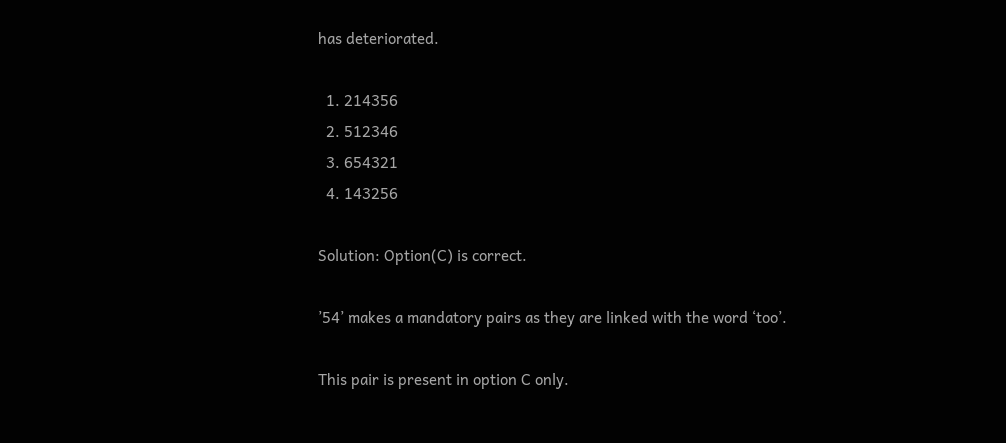has deteriorated.

  1. 214356
  2. 512346
  3. 654321
  4. 143256

Solution: Option(C) is correct.

’54’ makes a mandatory pairs as they are linked with the word ‘too’.

This pair is present in option C only.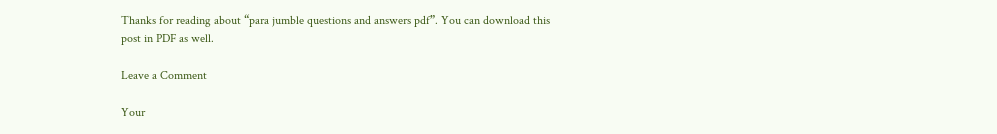Thanks for reading about “para jumble questions and answers pdf”. You can download this post in PDF as well.

Leave a Comment

Your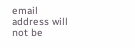email address will not be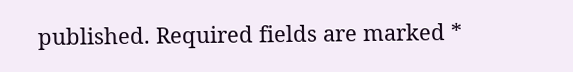published. Required fields are marked *